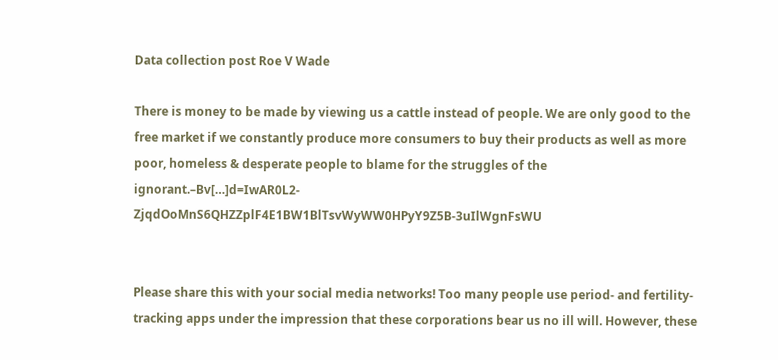Data collection post Roe V Wade

There is money to be made by viewing us a cattle instead of people. We are only good to the free market if we constantly produce more consumers to buy their products as well as more poor, homeless & desperate people to blame for the struggles of the ignorant.–Bv[…]d=IwAR0L2-ZjqdOoMnS6QHZZplF4E1BW1BlTsvWyWW0HPyY9Z5B-3uIlWgnFsWU


Please share this with your social media networks! Too many people use period- and fertility-tracking apps under the impression that these corporations bear us no ill will. However, these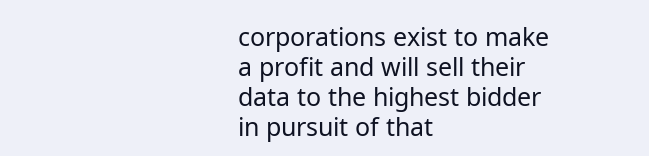corporations exist to make a profit and will sell their data to the highest bidder in pursuit of that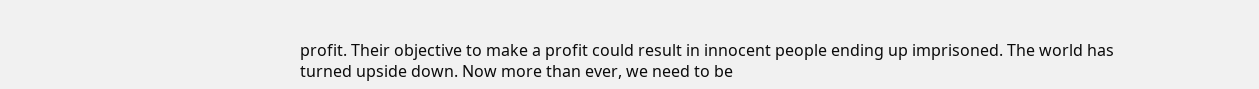profit. Their objective to make a profit could result in innocent people ending up imprisoned. The world has turned upside down. Now more than ever, we need to be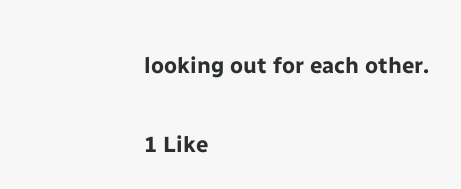looking out for each other.

1 Like